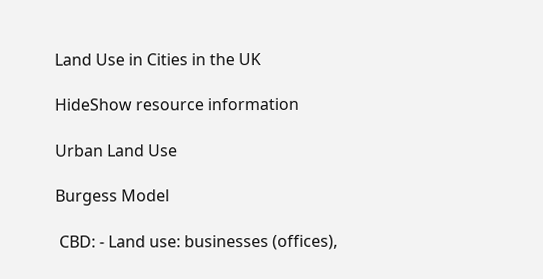Land Use in Cities in the UK

HideShow resource information

Urban Land Use

Burgess Model

 CBD: - Land use: businesses (offices),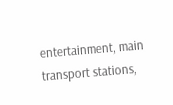entertainment, main transport stations,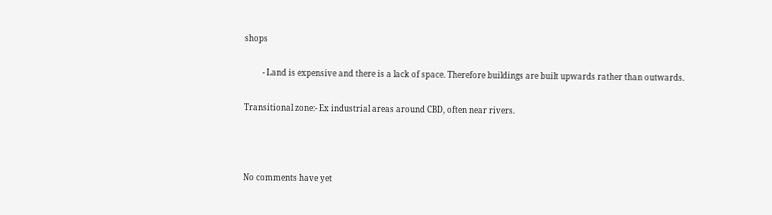shops

         - Land is expensive and there is a lack of space. Therefore buildings are built upwards rather than outwards.

Transitional zone:- Ex industrial areas around CBD, often near rivers.



No comments have yet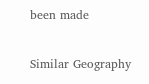been made

Similar Geography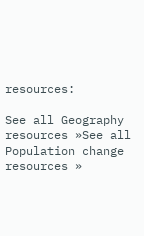resources:

See all Geography resources »See all Population change resources »